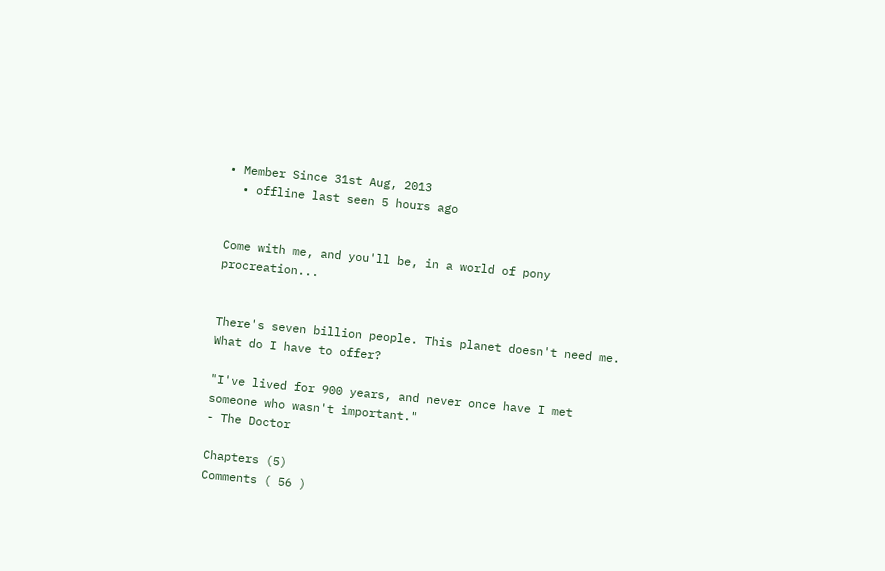• Member Since 31st Aug, 2013
  • offline last seen 5 hours ago


Come with me, and you'll be, in a world of pony procreation...


There's seven billion people. This planet doesn't need me. What do I have to offer?

"I've lived for 900 years, and never once have I met someone who wasn't important."
- The Doctor

Chapters (5)
Comments ( 56 )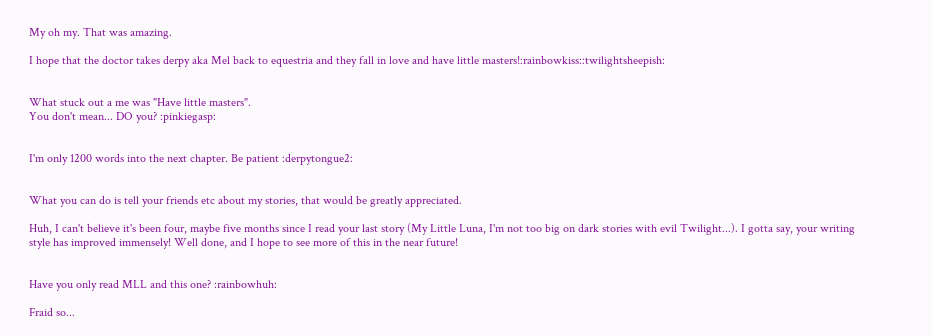My oh my. That was amazing.

I hope that the doctor takes derpy aka Mel back to equestria and they fall in love and have little masters!:rainbowkiss::twilightsheepish:


What stuck out a me was "Have little masters".
You don't mean... DO you? :pinkiegasp:


I'm only 1200 words into the next chapter. Be patient :derpytongue2:


What you can do is tell your friends etc about my stories, that would be greatly appreciated.

Huh, I can't believe it's been four, maybe five months since I read your last story (My Little Luna, I'm not too big on dark stories with evil Twilight...). I gotta say, your writing style has improved immensely! Well done, and I hope to see more of this in the near future!


Have you only read MLL and this one? :rainbowhuh:

Fraid so...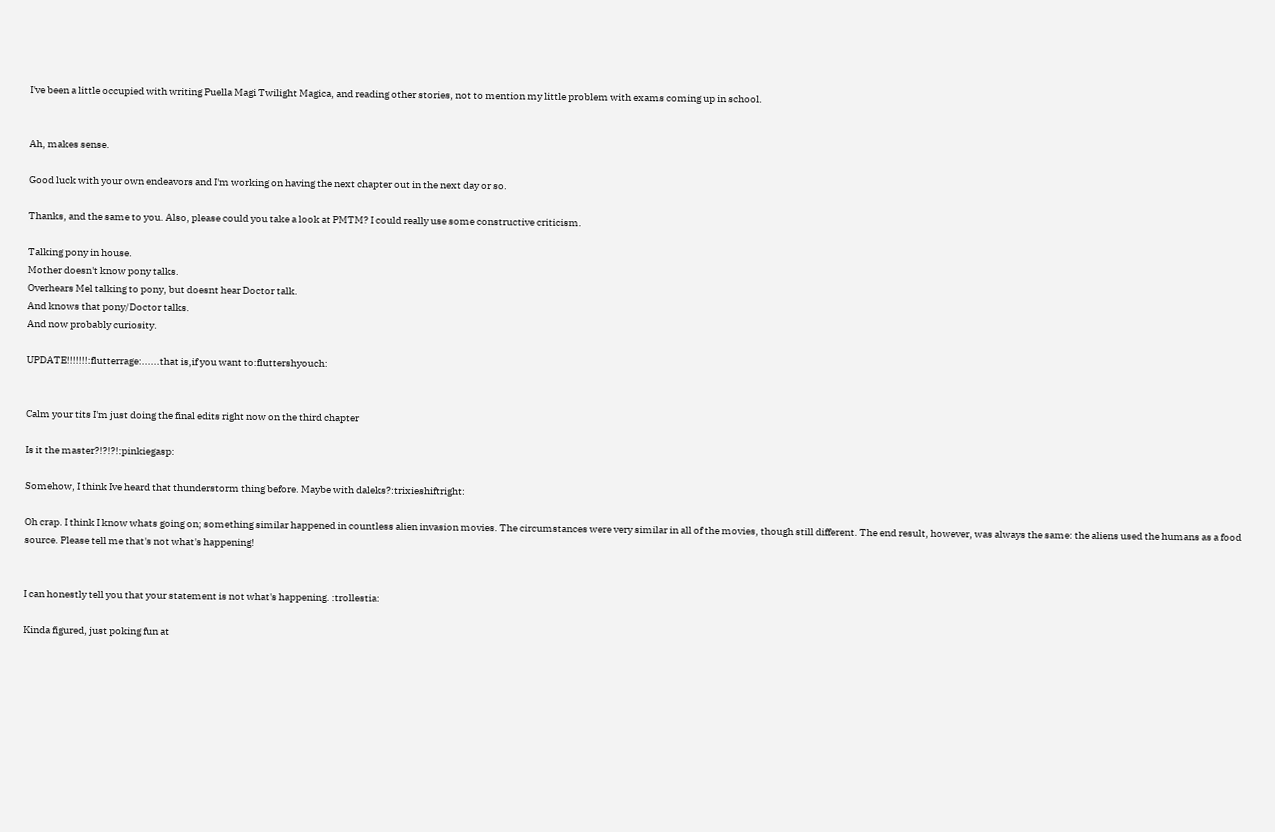I've been a little occupied with writing Puella Magi Twilight Magica, and reading other stories, not to mention my little problem with exams coming up in school.


Ah, makes sense.

Good luck with your own endeavors and I'm working on having the next chapter out in the next day or so.

Thanks, and the same to you. Also, please could you take a look at PMTM? I could really use some constructive criticism.

Talking pony in house.
Mother doesn't know pony talks.
Overhears Mel talking to pony, but doesnt hear Doctor talk.
And knows that pony/Doctor talks.
And now probably curiosity.

UPDATE!!!!!!!:flutterrage:......that is,if you want to:fluttershyouch:


Calm your tits I'm just doing the final edits right now on the third chapter

Is it the master?!?!?!:pinkiegasp:

Somehow, I think Ive heard that thunderstorm thing before. Maybe with daleks?:trixieshiftright:

Oh crap. I think I know whats going on; something similar happened in countless alien invasion movies. The circumstances were very similar in all of the movies, though still different. The end result, however, was always the same: the aliens used the humans as a food source. Please tell me that's not what's happening!


I can honestly tell you that your statement is not what's happening. :trollestia:

Kinda figured, just poking fun at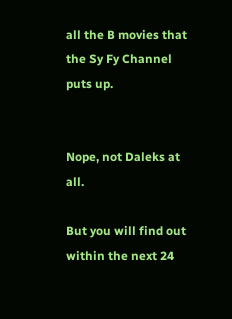all the B movies that the Sy Fy Channel puts up.


Nope, not Daleks at all.

But you will find out within the next 24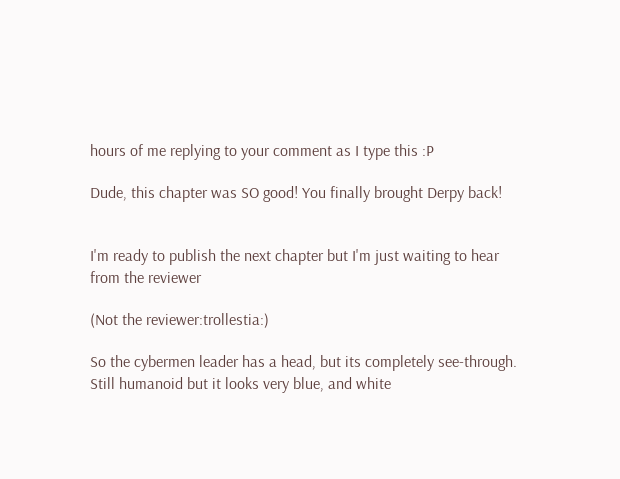hours of me replying to your comment as I type this :P

Dude, this chapter was SO good! You finally brought Derpy back!


I'm ready to publish the next chapter but I'm just waiting to hear from the reviewer

(Not the reviewer:trollestia:)

So the cybermen leader has a head, but its completely see-through. Still humanoid but it looks very blue, and white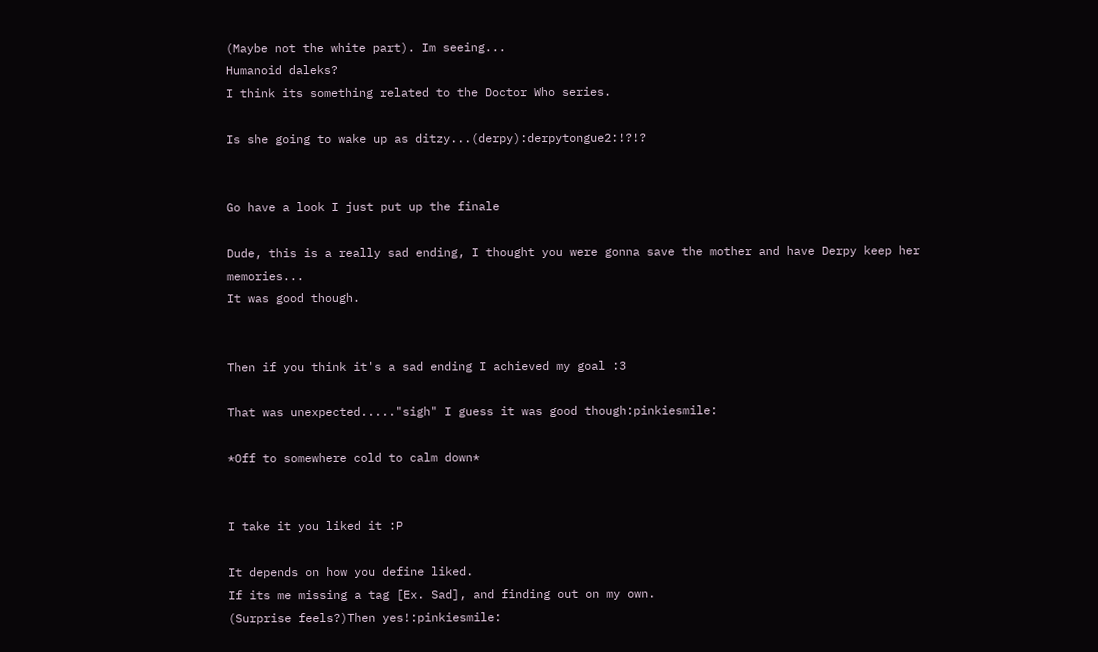(Maybe not the white part). Im seeing...
Humanoid daleks?
I think its something related to the Doctor Who series.

Is she going to wake up as ditzy...(derpy):derpytongue2:!?!?


Go have a look I just put up the finale

Dude, this is a really sad ending, I thought you were gonna save the mother and have Derpy keep her memories...
It was good though.


Then if you think it's a sad ending I achieved my goal :3

That was unexpected....."sigh" I guess it was good though:pinkiesmile:

*Off to somewhere cold to calm down*


I take it you liked it :P

It depends on how you define liked.
If its me missing a tag [Ex. Sad], and finding out on my own.
(Surprise feels?)Then yes!:pinkiesmile: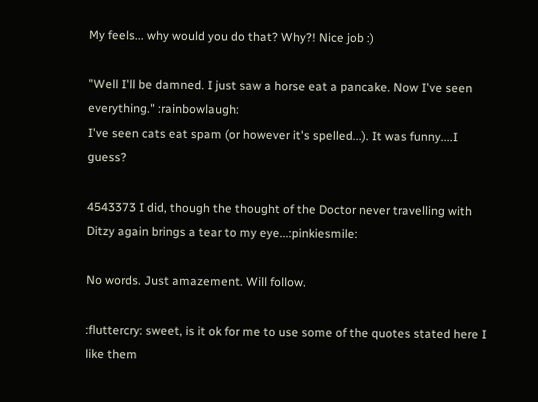My feels... why would you do that? Why?! Nice job :)

"Well I'll be damned. I just saw a horse eat a pancake. Now I've seen everything." :rainbowlaugh:
I've seen cats eat spam (or however it's spelled...). It was funny....I guess?

4543373 I did, though the thought of the Doctor never travelling with Ditzy again brings a tear to my eye...:pinkiesmile:

No words. Just amazement. Will follow.

:fluttercry: sweet, is it ok for me to use some of the quotes stated here I like them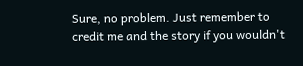Sure, no problem. Just remember to credit me and the story if you wouldn't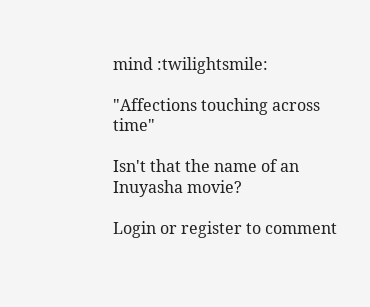mind :twilightsmile:

"Affections touching across time"

Isn't that the name of an Inuyasha movie?

Login or register to comment